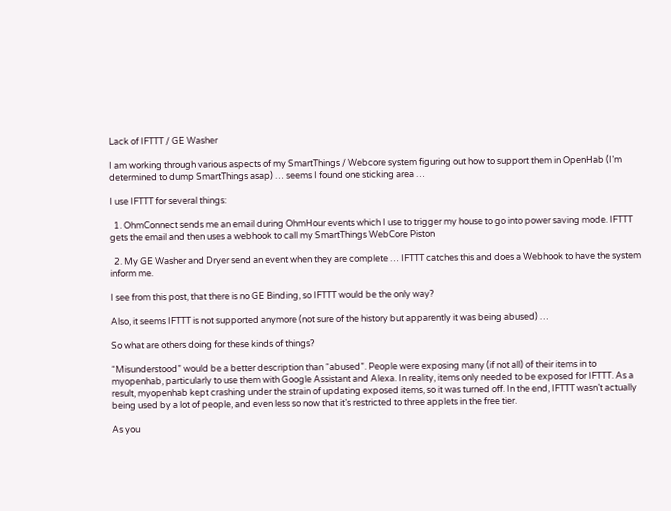Lack of IFTTT / GE Washer

I am working through various aspects of my SmartThings / Webcore system figuring out how to support them in OpenHab (I’m determined to dump SmartThings asap) … seems I found one sticking area …

I use IFTTT for several things:

  1. OhmConnect sends me an email during OhmHour events which I use to trigger my house to go into power saving mode. IFTTT gets the email and then uses a webhook to call my SmartThings WebCore Piston

  2. My GE Washer and Dryer send an event when they are complete … IFTTT catches this and does a Webhook to have the system inform me.

I see from this post, that there is no GE Binding, so IFTTT would be the only way?

Also, it seems IFTTT is not supported anymore (not sure of the history but apparently it was being abused) …

So what are others doing for these kinds of things?

“Misunderstood” would be a better description than “abused”. People were exposing many (if not all) of their items in to myopenhab, particularly to use them with Google Assistant and Alexa. In reality, items only needed to be exposed for IFTTT. As a result, myopenhab kept crashing under the strain of updating exposed items, so it was turned off. In the end, IFTTT wasn’t actually being used by a lot of people, and even less so now that it’s restricted to three applets in the free tier.

As you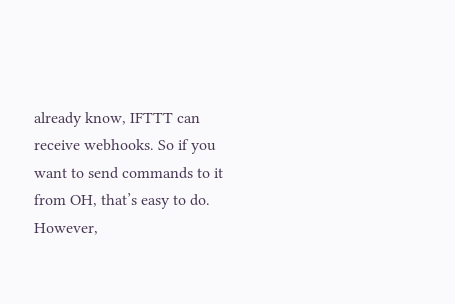already know, IFTTT can receive webhooks. So if you want to send commands to it from OH, that’s easy to do. However,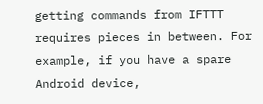getting commands from IFTTT requires pieces in between. For example, if you have a spare Android device,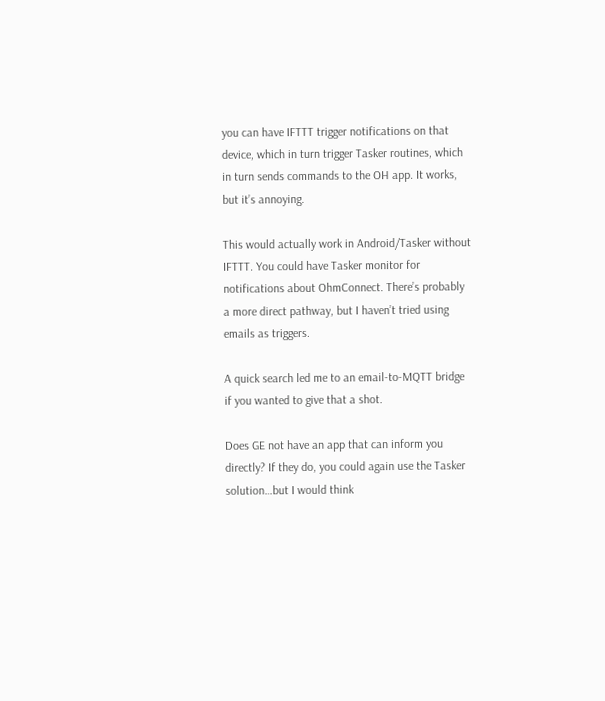you can have IFTTT trigger notifications on that device, which in turn trigger Tasker routines, which in turn sends commands to the OH app. It works, but it’s annoying.

This would actually work in Android/Tasker without IFTTT. You could have Tasker monitor for notifications about OhmConnect. There’s probably a more direct pathway, but I haven’t tried using emails as triggers.

A quick search led me to an email-to-MQTT bridge if you wanted to give that a shot.

Does GE not have an app that can inform you directly? If they do, you could again use the Tasker solution…but I would think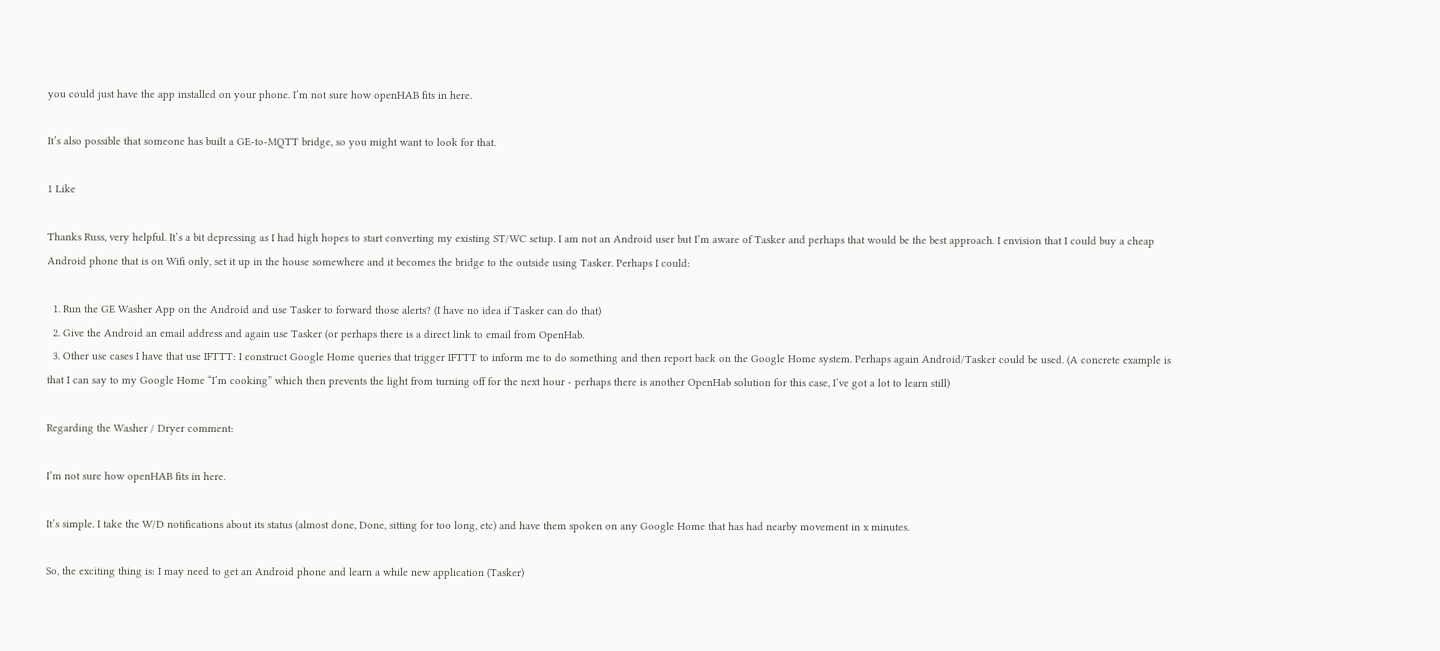you could just have the app installed on your phone. I’m not sure how openHAB fits in here.

It’s also possible that someone has built a GE-to-MQTT bridge, so you might want to look for that.

1 Like

Thanks Russ, very helpful. It’s a bit depressing as I had high hopes to start converting my existing ST/WC setup. I am not an Android user but I’m aware of Tasker and perhaps that would be the best approach. I envision that I could buy a cheap Android phone that is on Wifi only, set it up in the house somewhere and it becomes the bridge to the outside using Tasker. Perhaps I could:

  1. Run the GE Washer App on the Android and use Tasker to forward those alerts? (I have no idea if Tasker can do that)
  2. Give the Android an email address and again use Tasker (or perhaps there is a direct link to email from OpenHab.
  3. Other use cases I have that use IFTTT: I construct Google Home queries that trigger IFTTT to inform me to do something and then report back on the Google Home system. Perhaps again Android/Tasker could be used. (A concrete example is that I can say to my Google Home “I’m cooking” which then prevents the light from turning off for the next hour - perhaps there is another OpenHab solution for this case, I’ve got a lot to learn still)

Regarding the Washer / Dryer comment:

I’m not sure how openHAB fits in here.

It’s simple. I take the W/D notifications about its status (almost done, Done, sitting for too long, etc) and have them spoken on any Google Home that has had nearby movement in x minutes.

So, the exciting thing is: I may need to get an Android phone and learn a while new application (Tasker)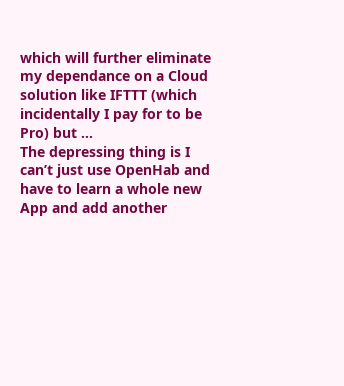which will further eliminate my dependance on a Cloud solution like IFTTT (which incidentally I pay for to be Pro) but …
The depressing thing is I can’t just use OpenHab and have to learn a whole new App and add another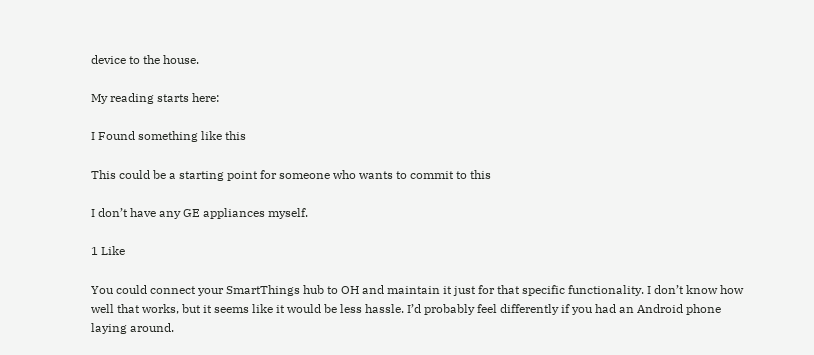device to the house.

My reading starts here:

I Found something like this

This could be a starting point for someone who wants to commit to this

I don’t have any GE appliances myself.

1 Like

You could connect your SmartThings hub to OH and maintain it just for that specific functionality. I don’t know how well that works, but it seems like it would be less hassle. I’d probably feel differently if you had an Android phone laying around.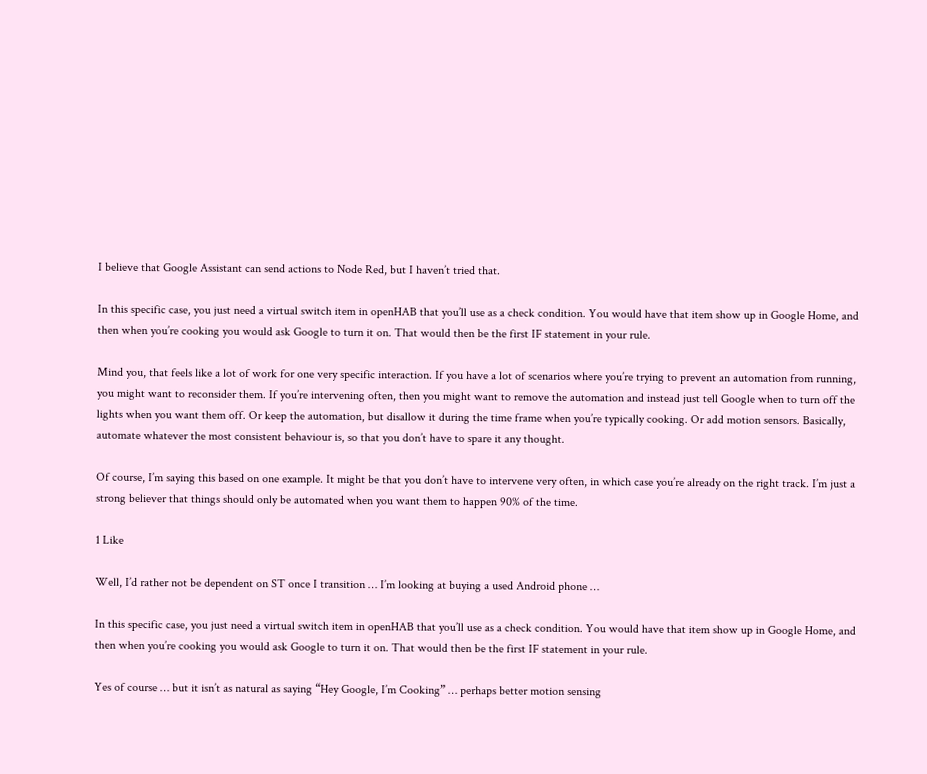I believe that Google Assistant can send actions to Node Red, but I haven’t tried that.

In this specific case, you just need a virtual switch item in openHAB that you’ll use as a check condition. You would have that item show up in Google Home, and then when you’re cooking you would ask Google to turn it on. That would then be the first IF statement in your rule.

Mind you, that feels like a lot of work for one very specific interaction. If you have a lot of scenarios where you’re trying to prevent an automation from running, you might want to reconsider them. If you’re intervening often, then you might want to remove the automation and instead just tell Google when to turn off the lights when you want them off. Or keep the automation, but disallow it during the time frame when you’re typically cooking. Or add motion sensors. Basically, automate whatever the most consistent behaviour is, so that you don’t have to spare it any thought.

Of course, I’m saying this based on one example. It might be that you don’t have to intervene very often, in which case you’re already on the right track. I’m just a strong believer that things should only be automated when you want them to happen 90% of the time.

1 Like

Well, I’d rather not be dependent on ST once I transition … I’m looking at buying a used Android phone …

In this specific case, you just need a virtual switch item in openHAB that you’ll use as a check condition. You would have that item show up in Google Home, and then when you’re cooking you would ask Google to turn it on. That would then be the first IF statement in your rule.

Yes of course … but it isn’t as natural as saying “Hey Google, I’m Cooking” … perhaps better motion sensing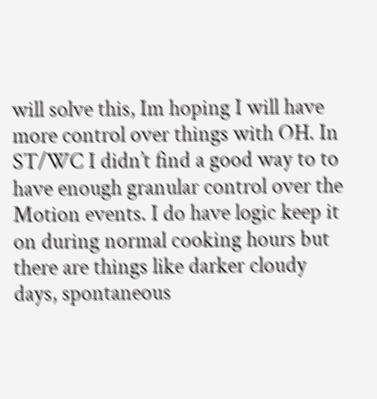will solve this, Im hoping I will have more control over things with OH. In ST/WC I didn’t find a good way to to have enough granular control over the Motion events. I do have logic keep it on during normal cooking hours but there are things like darker cloudy days, spontaneous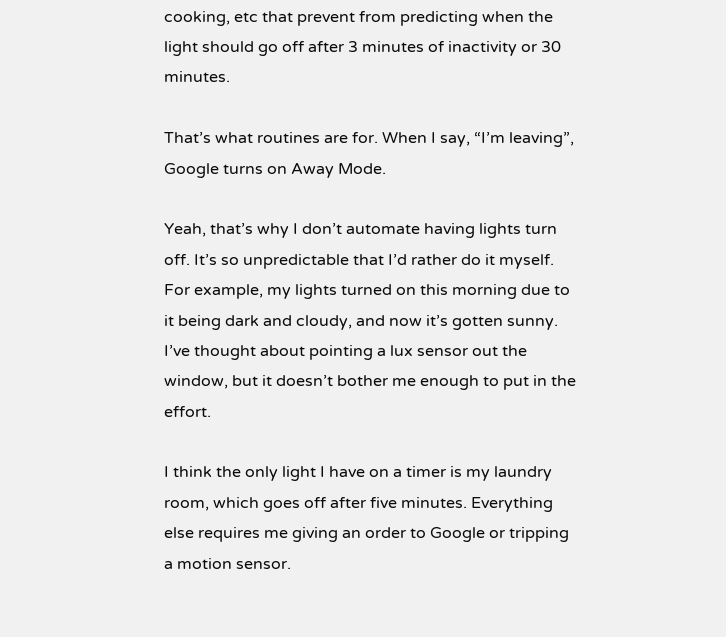cooking, etc that prevent from predicting when the light should go off after 3 minutes of inactivity or 30 minutes.

That’s what routines are for. When I say, “I’m leaving”, Google turns on Away Mode.

Yeah, that’s why I don’t automate having lights turn off. It’s so unpredictable that I’d rather do it myself. For example, my lights turned on this morning due to it being dark and cloudy, and now it’s gotten sunny. I’ve thought about pointing a lux sensor out the window, but it doesn’t bother me enough to put in the effort.

I think the only light I have on a timer is my laundry room, which goes off after five minutes. Everything else requires me giving an order to Google or tripping a motion sensor.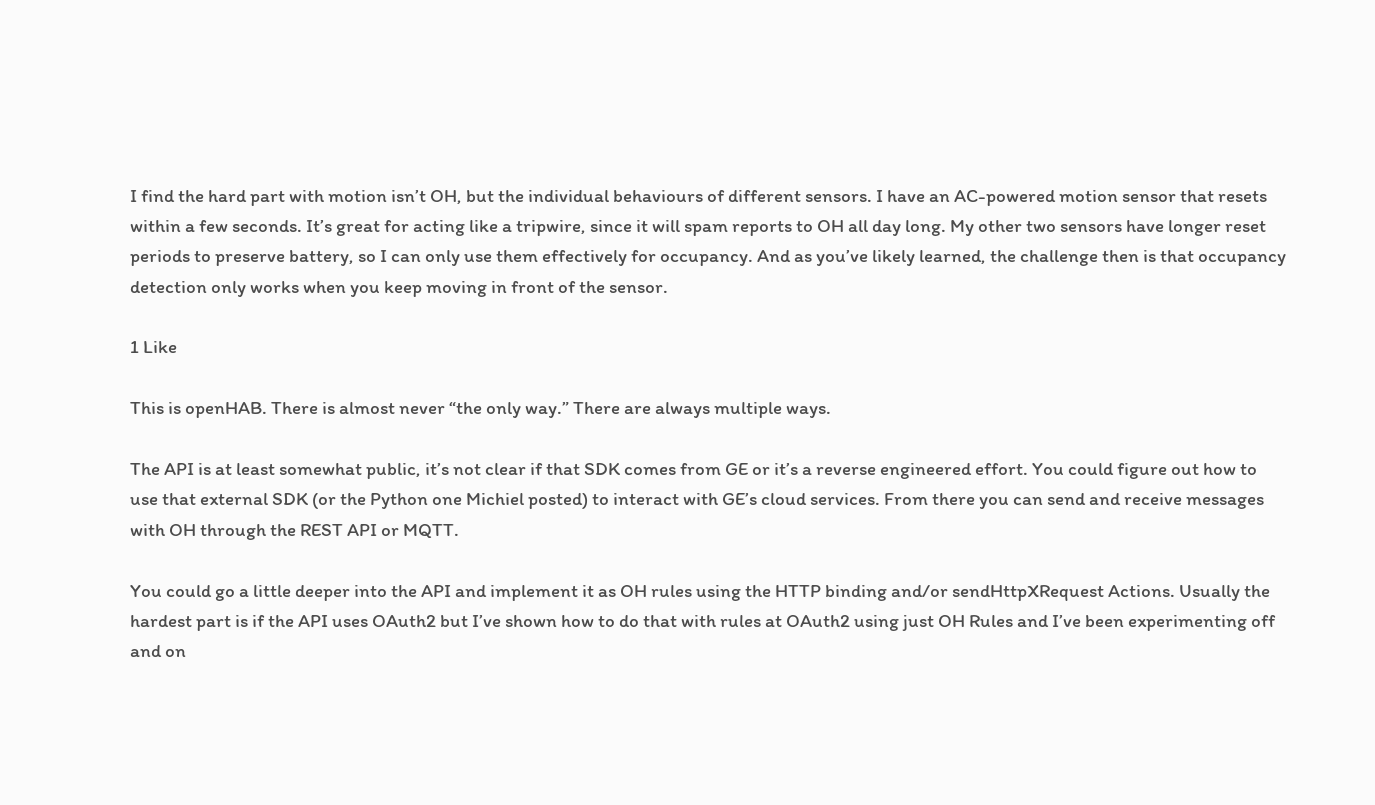I find the hard part with motion isn’t OH, but the individual behaviours of different sensors. I have an AC-powered motion sensor that resets within a few seconds. It’s great for acting like a tripwire, since it will spam reports to OH all day long. My other two sensors have longer reset periods to preserve battery, so I can only use them effectively for occupancy. And as you’ve likely learned, the challenge then is that occupancy detection only works when you keep moving in front of the sensor.

1 Like

This is openHAB. There is almost never “the only way.” There are always multiple ways.

The API is at least somewhat public, it’s not clear if that SDK comes from GE or it’s a reverse engineered effort. You could figure out how to use that external SDK (or the Python one Michiel posted) to interact with GE’s cloud services. From there you can send and receive messages with OH through the REST API or MQTT.

You could go a little deeper into the API and implement it as OH rules using the HTTP binding and/or sendHttpXRequest Actions. Usually the hardest part is if the API uses OAuth2 but I’ve shown how to do that with rules at OAuth2 using just OH Rules and I’ve been experimenting off and on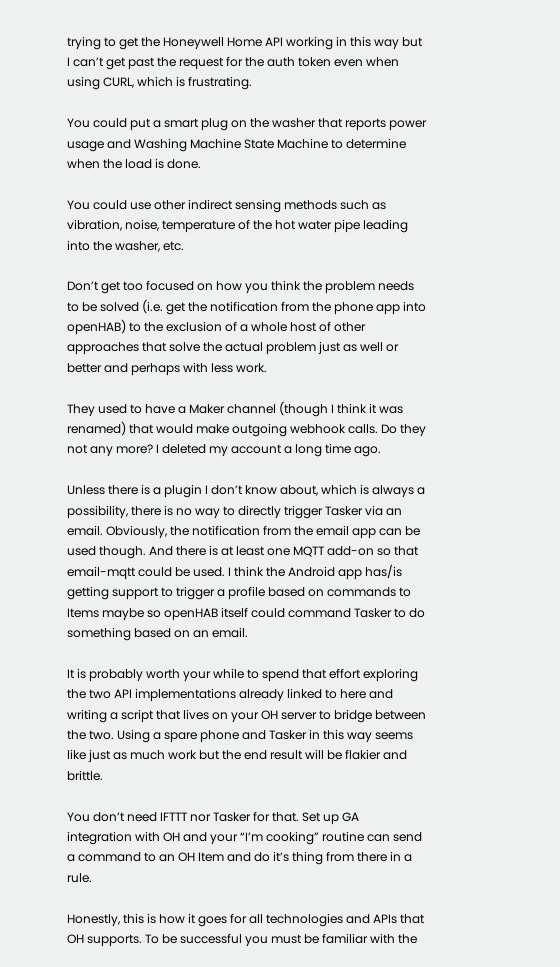trying to get the Honeywell Home API working in this way but I can’t get past the request for the auth token even when using CURL, which is frustrating.

You could put a smart plug on the washer that reports power usage and Washing Machine State Machine to determine when the load is done.

You could use other indirect sensing methods such as vibration, noise, temperature of the hot water pipe leading into the washer, etc.

Don’t get too focused on how you think the problem needs to be solved (i.e. get the notification from the phone app into openHAB) to the exclusion of a whole host of other approaches that solve the actual problem just as well or better and perhaps with less work.

They used to have a Maker channel (though I think it was renamed) that would make outgoing webhook calls. Do they not any more? I deleted my account a long time ago.

Unless there is a plugin I don’t know about, which is always a possibility, there is no way to directly trigger Tasker via an email. Obviously, the notification from the email app can be used though. And there is at least one MQTT add-on so that email-mqtt could be used. I think the Android app has/is getting support to trigger a profile based on commands to Items maybe so openHAB itself could command Tasker to do something based on an email.

It is probably worth your while to spend that effort exploring the two API implementations already linked to here and writing a script that lives on your OH server to bridge between the two. Using a spare phone and Tasker in this way seems like just as much work but the end result will be flakier and brittle.

You don’t need IFTTT nor Tasker for that. Set up GA integration with OH and your “I’m cooking” routine can send a command to an OH Item and do it’s thing from there in a rule.

Honestly, this is how it goes for all technologies and APIs that OH supports. To be successful you must be familiar with the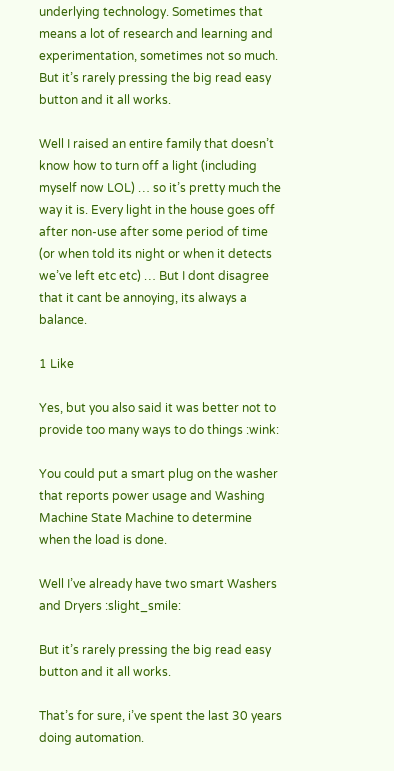underlying technology. Sometimes that means a lot of research and learning and experimentation, sometimes not so much. But it’s rarely pressing the big read easy button and it all works.

Well I raised an entire family that doesn’t know how to turn off a light (including myself now LOL) … so it’s pretty much the way it is. Every light in the house goes off after non-use after some period of time (or when told its night or when it detects we’ve left etc etc) … But I dont disagree that it cant be annoying, its always a balance.

1 Like

Yes, but you also said it was better not to provide too many ways to do things :wink:

You could put a smart plug on the washer that reports power usage and Washing Machine State Machine to determine when the load is done.

Well I’ve already have two smart Washers and Dryers :slight_smile:

But it’s rarely pressing the big read easy button and it all works.

That’s for sure, i’ve spent the last 30 years doing automation.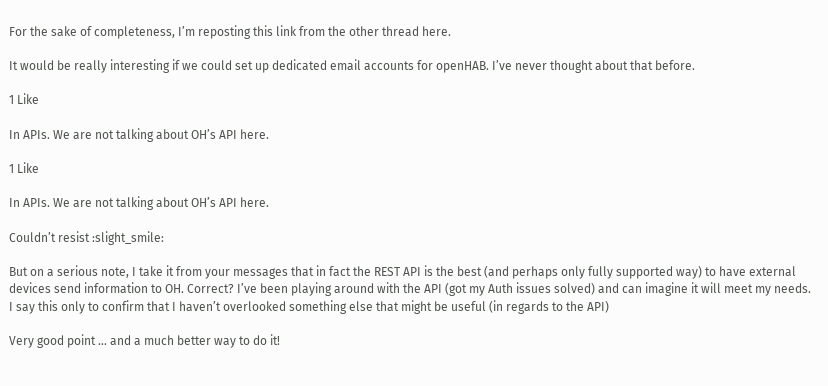For the sake of completeness, I’m reposting this link from the other thread here.

It would be really interesting if we could set up dedicated email accounts for openHAB. I’ve never thought about that before.

1 Like

In APIs. We are not talking about OH’s API here.

1 Like

In APIs. We are not talking about OH’s API here.

Couldn’t resist :slight_smile:

But on a serious note, I take it from your messages that in fact the REST API is the best (and perhaps only fully supported way) to have external devices send information to OH. Correct? I’ve been playing around with the API (got my Auth issues solved) and can imagine it will meet my needs. I say this only to confirm that I haven’t overlooked something else that might be useful (in regards to the API)

Very good point … and a much better way to do it!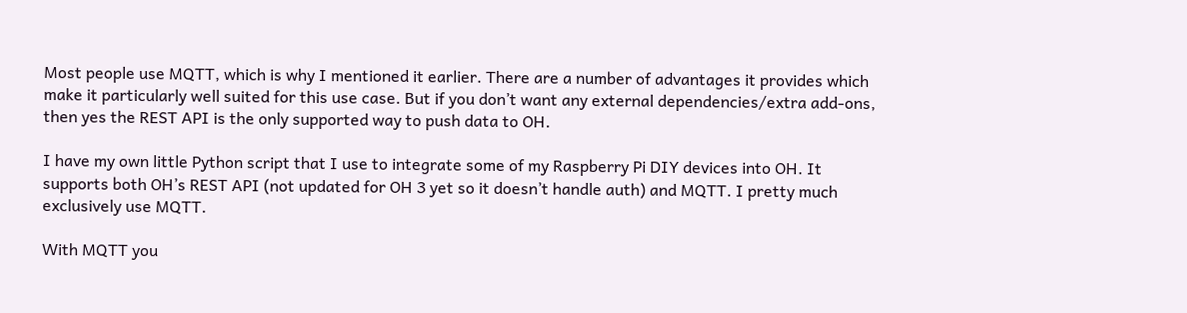Most people use MQTT, which is why I mentioned it earlier. There are a number of advantages it provides which make it particularly well suited for this use case. But if you don’t want any external dependencies/extra add-ons, then yes the REST API is the only supported way to push data to OH.

I have my own little Python script that I use to integrate some of my Raspberry Pi DIY devices into OH. It supports both OH’s REST API (not updated for OH 3 yet so it doesn’t handle auth) and MQTT. I pretty much exclusively use MQTT.

With MQTT you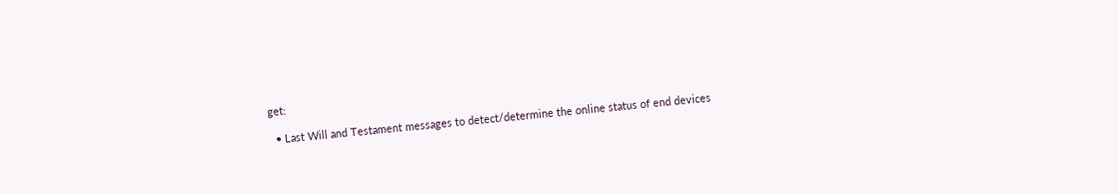get:

  • Last Will and Testament messages to detect/determine the online status of end devices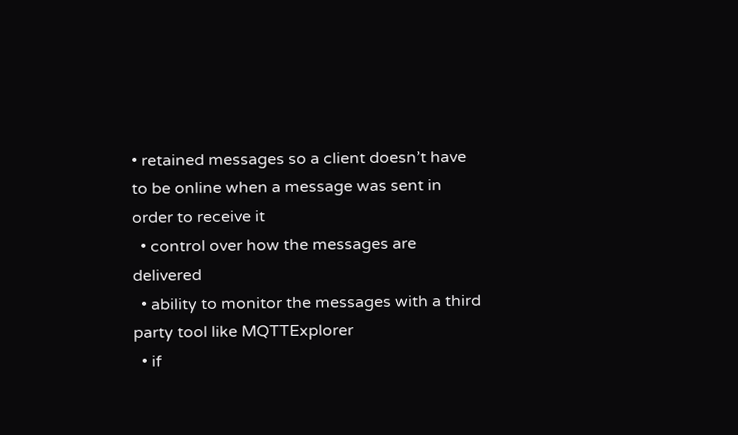• retained messages so a client doesn’t have to be online when a message was sent in order to receive it
  • control over how the messages are delivered
  • ability to monitor the messages with a third party tool like MQTTExplorer
  • if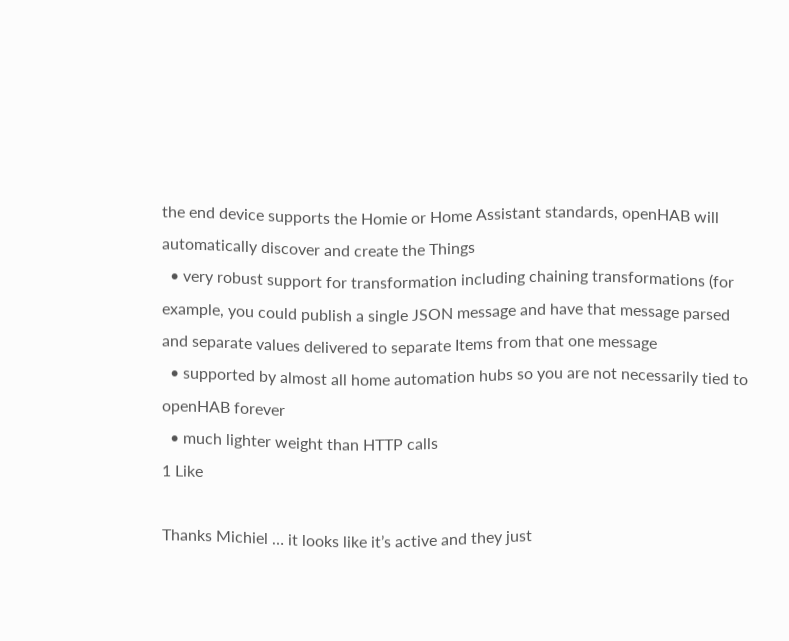the end device supports the Homie or Home Assistant standards, openHAB will automatically discover and create the Things
  • very robust support for transformation including chaining transformations (for example, you could publish a single JSON message and have that message parsed and separate values delivered to separate Items from that one message
  • supported by almost all home automation hubs so you are not necessarily tied to openHAB forever
  • much lighter weight than HTTP calls
1 Like

Thanks Michiel … it looks like it’s active and they just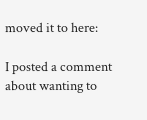moved it to here:

I posted a comment about wanting to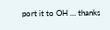port it to OH … thanks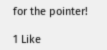for the pointer!

1 Like